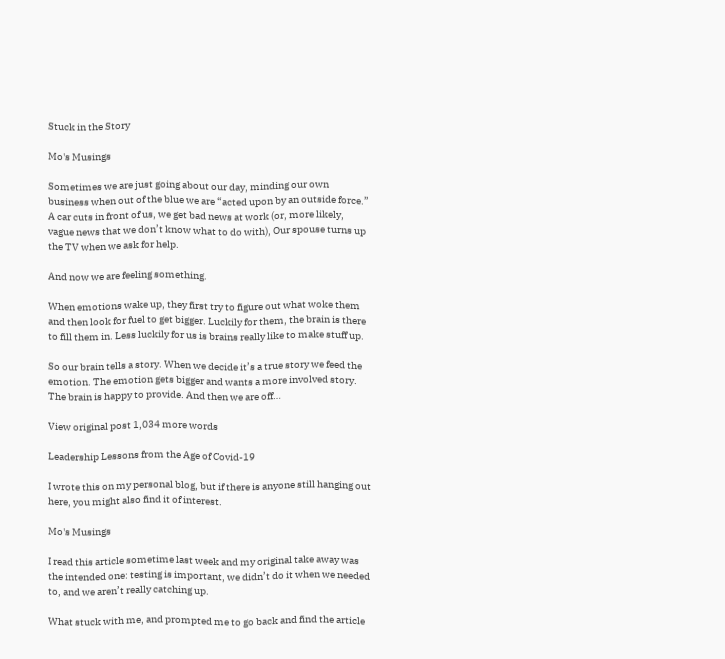Stuck in the Story

Mo's Musings

Sometimes we are just going about our day, minding our own business when out of the blue we are “acted upon by an outside force.” A car cuts in front of us, we get bad news at work (or, more likely, vague news that we don’t know what to do with), Our spouse turns up the TV when we ask for help.

And now we are feeling something.

When emotions wake up, they first try to figure out what woke them and then look for fuel to get bigger. Luckily for them, the brain is there to fill them in. Less luckily for us is brains really like to make stuff up.

So our brain tells a story. When we decide it’s a true story we feed the emotion. The emotion gets bigger and wants a more involved story. The brain is happy to provide. And then we are off…

View original post 1,034 more words

Leadership Lessons from the Age of Covid-19

I wrote this on my personal blog, but if there is anyone still hanging out here, you might also find it of interest.

Mo's Musings

I read this article sometime last week and my original take away was the intended one: testing is important, we didn’t do it when we needed to, and we aren’t really catching up.

What stuck with me, and prompted me to go back and find the article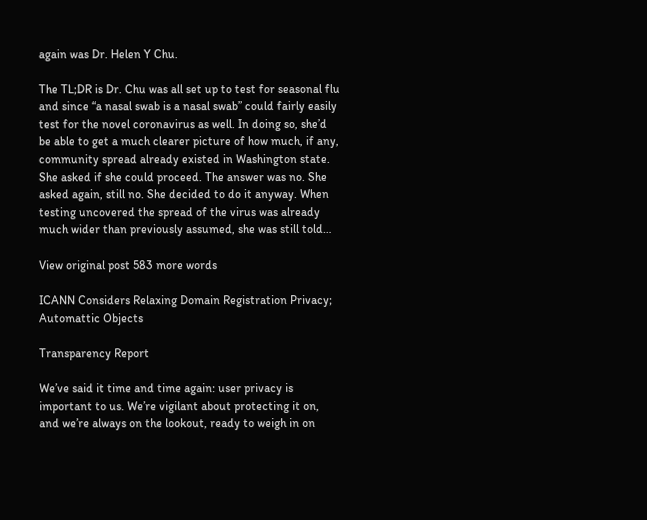again was Dr. Helen Y Chu.

The TL;DR is Dr. Chu was all set up to test for seasonal flu and since “a nasal swab is a nasal swab” could fairly easily test for the novel coronavirus as well. In doing so, she’d be able to get a much clearer picture of how much, if any, community spread already existed in Washington state. She asked if she could proceed. The answer was no. She asked again, still no. She decided to do it anyway. When testing uncovered the spread of the virus was already much wider than previously assumed, she was still told…

View original post 583 more words

ICANN Considers Relaxing Domain Registration Privacy; Automattic Objects

Transparency Report

We’ve said it time and time again: user privacy is important to us. We’re vigilant about protecting it on, and we’re always on the lookout, ready to weigh in on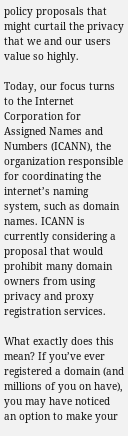policy proposals that might curtail the privacy that we and our users value so highly.

Today, our focus turns to the Internet Corporation for Assigned Names and Numbers (ICANN), the organization responsible for coordinating the internet’s naming system, such as domain names. ICANN is currently considering a proposal that would prohibit many domain owners from using privacy and proxy registration services.

What exactly does this mean? If you’ve ever registered a domain (and millions of you on have), you may have noticed an option to make your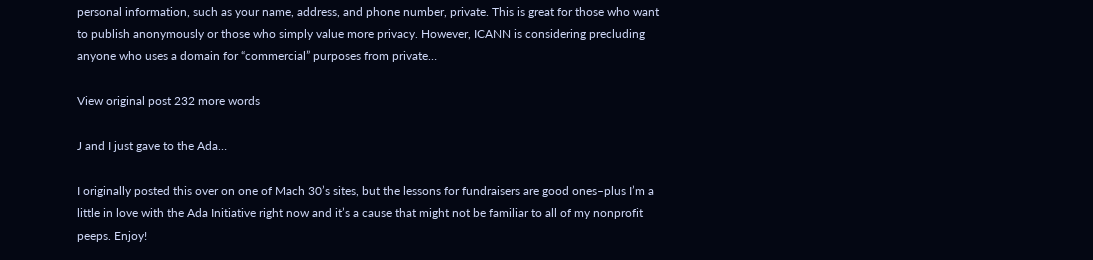personal information, such as your name, address, and phone number, private. This is great for those who want to publish anonymously or those who simply value more privacy. However, ICANN is considering precluding anyone who uses a domain for “commercial” purposes from private…

View original post 232 more words

J and I just gave to the Ada…

I originally posted this over on one of Mach 30’s sites, but the lessons for fundraisers are good ones–plus I’m a little in love with the Ada Initiative right now and it’s a cause that might not be familiar to all of my nonprofit peeps. Enjoy!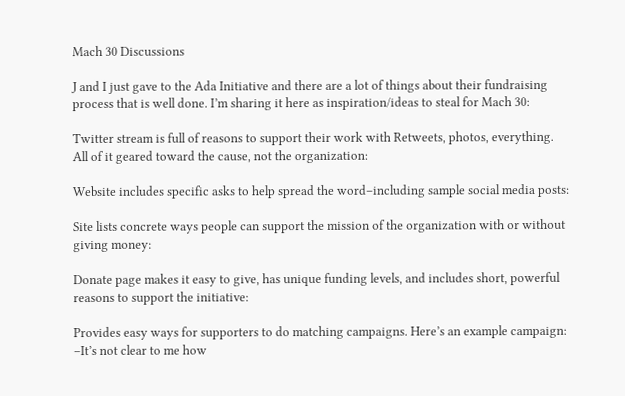Mach 30 Discussions

J and I just gave to the Ada Initiative and there are a lot of things about their fundraising process that is well done. I’m sharing it here as inspiration/ideas to steal for Mach 30:

Twitter stream is full of reasons to support their work with Retweets, photos, everything. All of it geared toward the cause, not the organization:

Website includes specific asks to help spread the word–including sample social media posts:

Site lists concrete ways people can support the mission of the organization with or without giving money:

Donate page makes it easy to give, has unique funding levels, and includes short, powerful reasons to support the initiative:

Provides easy ways for supporters to do matching campaigns. Here’s an example campaign: –It’s not clear to me how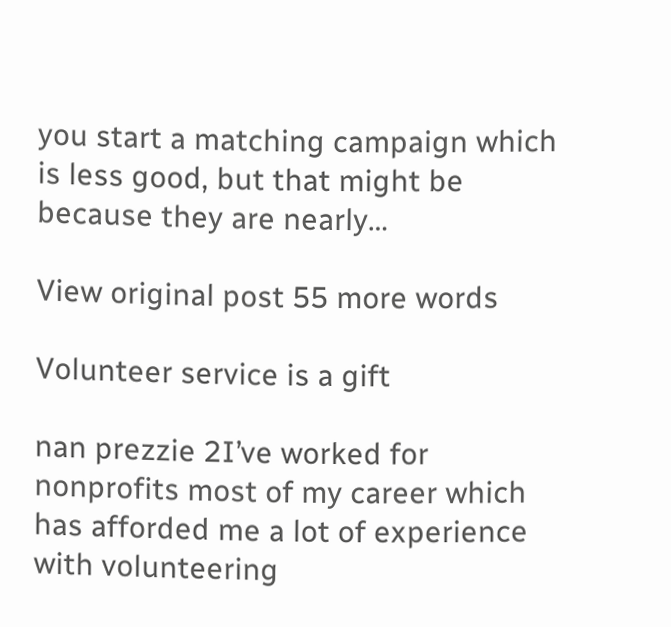you start a matching campaign which is less good, but that might be because they are nearly…

View original post 55 more words

Volunteer service is a gift

nan prezzie 2I’ve worked for nonprofits most of my career which has afforded me a lot of experience with volunteering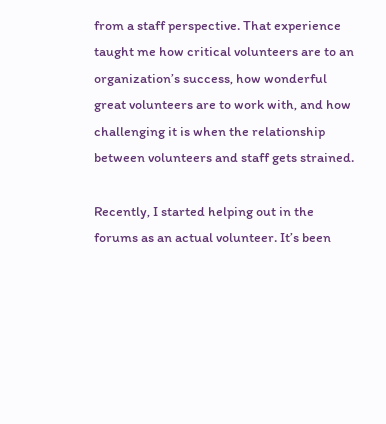from a staff perspective. That experience taught me how critical volunteers are to an organization’s success, how wonderful great volunteers are to work with, and how challenging it is when the relationship between volunteers and staff gets strained.

Recently, I started helping out in the forums as an actual volunteer. It’s been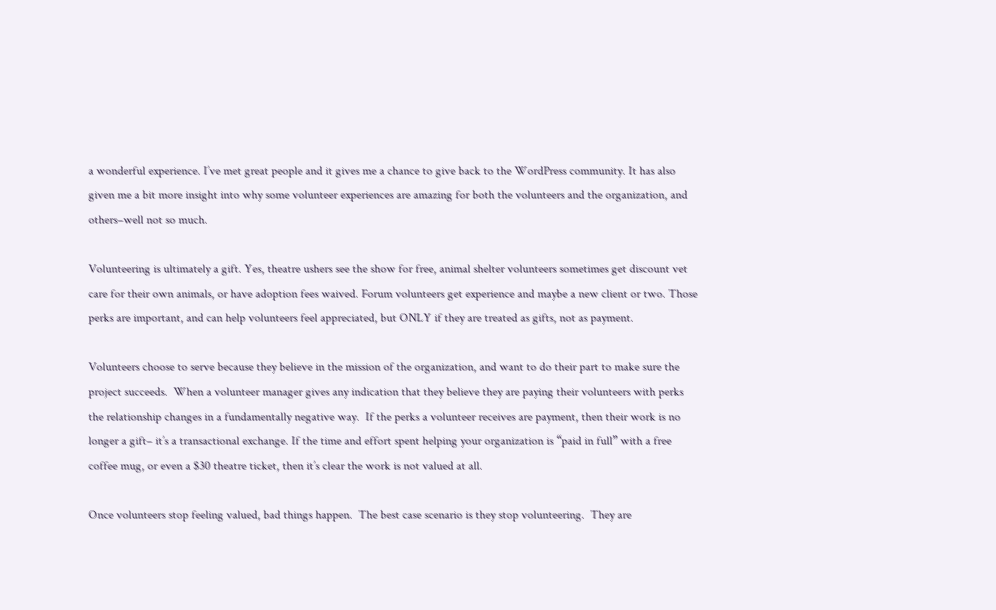a wonderful experience. I’ve met great people and it gives me a chance to give back to the WordPress community. It has also given me a bit more insight into why some volunteer experiences are amazing for both the volunteers and the organization, and others–well not so much.

Volunteering is ultimately a gift. Yes, theatre ushers see the show for free, animal shelter volunteers sometimes get discount vet care for their own animals, or have adoption fees waived. Forum volunteers get experience and maybe a new client or two. Those perks are important, and can help volunteers feel appreciated, but ONLY if they are treated as gifts, not as payment.

Volunteers choose to serve because they believe in the mission of the organization, and want to do their part to make sure the project succeeds.  When a volunteer manager gives any indication that they believe they are paying their volunteers with perks the relationship changes in a fundamentally negative way.  If the perks a volunteer receives are payment, then their work is no longer a gift– it’s a transactional exchange. If the time and effort spent helping your organization is “paid in full” with a free coffee mug, or even a $30 theatre ticket, then it’s clear the work is not valued at all.

Once volunteers stop feeling valued, bad things happen.  The best case scenario is they stop volunteering.  They are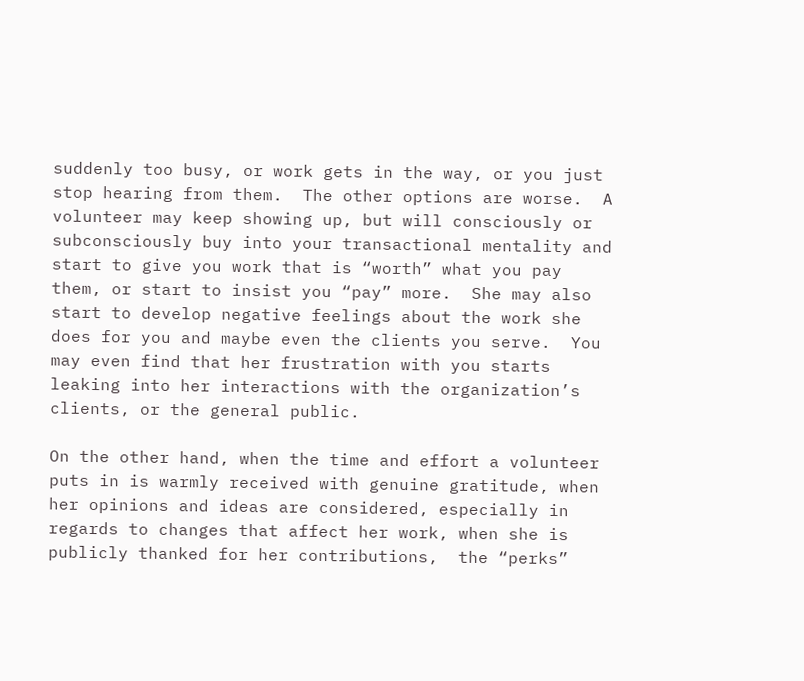suddenly too busy, or work gets in the way, or you just stop hearing from them.  The other options are worse.  A volunteer may keep showing up, but will consciously or subconsciously buy into your transactional mentality and start to give you work that is “worth” what you pay them, or start to insist you “pay” more.  She may also start to develop negative feelings about the work she does for you and maybe even the clients you serve.  You may even find that her frustration with you starts leaking into her interactions with the organization’s clients, or the general public.

On the other hand, when the time and effort a volunteer puts in is warmly received with genuine gratitude, when her opinions and ideas are considered, especially in regards to changes that affect her work, when she is publicly thanked for her contributions,  the “perks”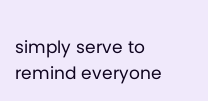simply serve to remind everyone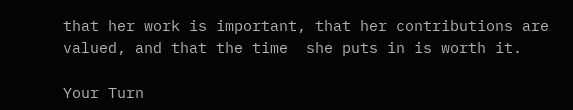that her work is important, that her contributions are valued, and that the time  she puts in is worth it.

Your Turn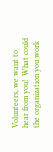Volunteers, we want to hear from you!  What could the organization you work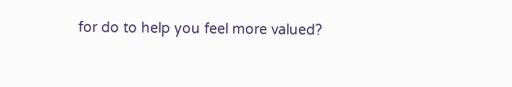for do to help you feel more valued?